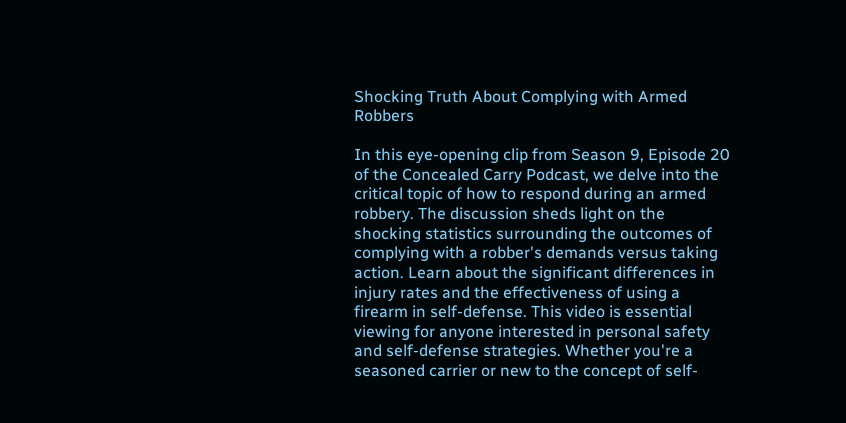Shocking Truth About Complying with Armed Robbers

In this eye-opening clip from Season 9, Episode 20 of the Concealed Carry Podcast, we delve into the critical topic of how to respond during an armed robbery. The discussion sheds light on the shocking statistics surrounding the outcomes of complying with a robber's demands versus taking action. Learn about the significant differences in injury rates and the effectiveness of using a firearm in self-defense. This video is essential viewing for anyone interested in personal safety and self-defense strategies. Whether you're a seasoned carrier or new to the concept of self-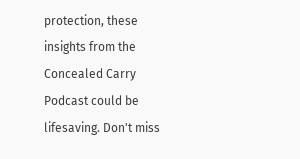protection, these insights from the Concealed Carry Podcast could be lifesaving. Don't miss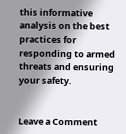this informative analysis on the best practices for responding to armed threats and ensuring your safety.


Leave a Comment